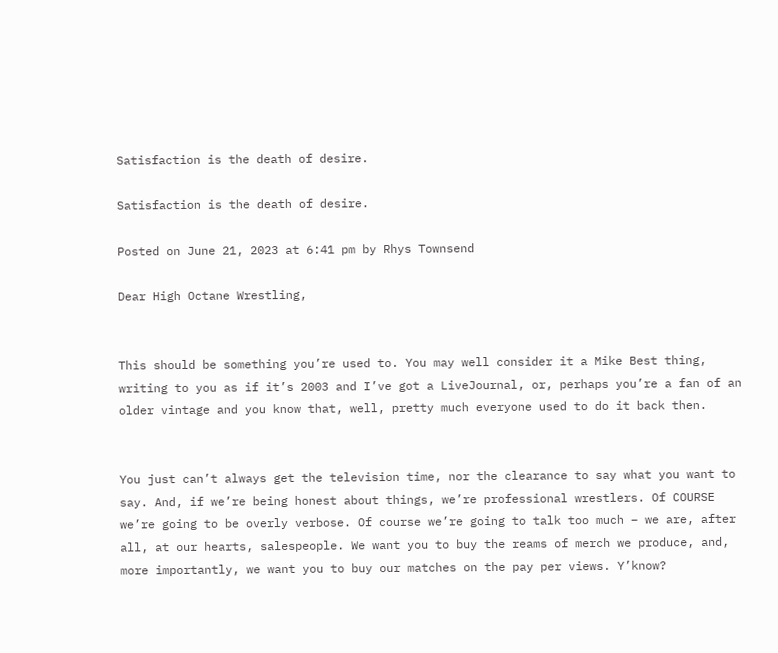Satisfaction is the death of desire.

Satisfaction is the death of desire.

Posted on June 21, 2023 at 6:41 pm by Rhys Townsend

Dear High Octane Wrestling,


This should be something you’re used to. You may well consider it a Mike Best thing, writing to you as if it’s 2003 and I’ve got a LiveJournal, or, perhaps you’re a fan of an older vintage and you know that, well, pretty much everyone used to do it back then.


You just can’t always get the television time, nor the clearance to say what you want to say. And, if we’re being honest about things, we’re professional wrestlers. Of COURSE we’re going to be overly verbose. Of course we’re going to talk too much – we are, after all, at our hearts, salespeople. We want you to buy the reams of merch we produce, and, more importantly, we want you to buy our matches on the pay per views. Y’know?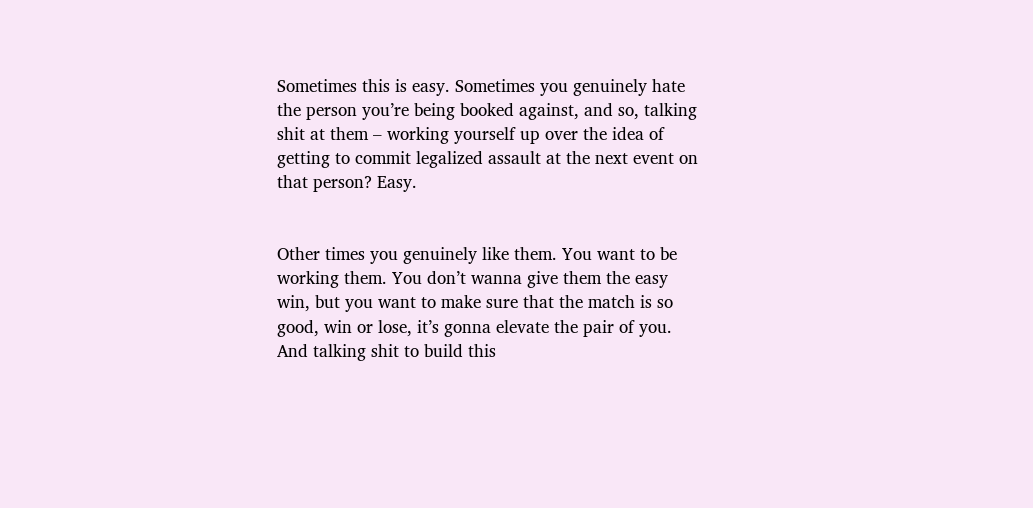Sometimes this is easy. Sometimes you genuinely hate the person you’re being booked against, and so, talking shit at them – working yourself up over the idea of getting to commit legalized assault at the next event on that person? Easy.


Other times you genuinely like them. You want to be working them. You don’t wanna give them the easy win, but you want to make sure that the match is so good, win or lose, it’s gonna elevate the pair of you. And talking shit to build this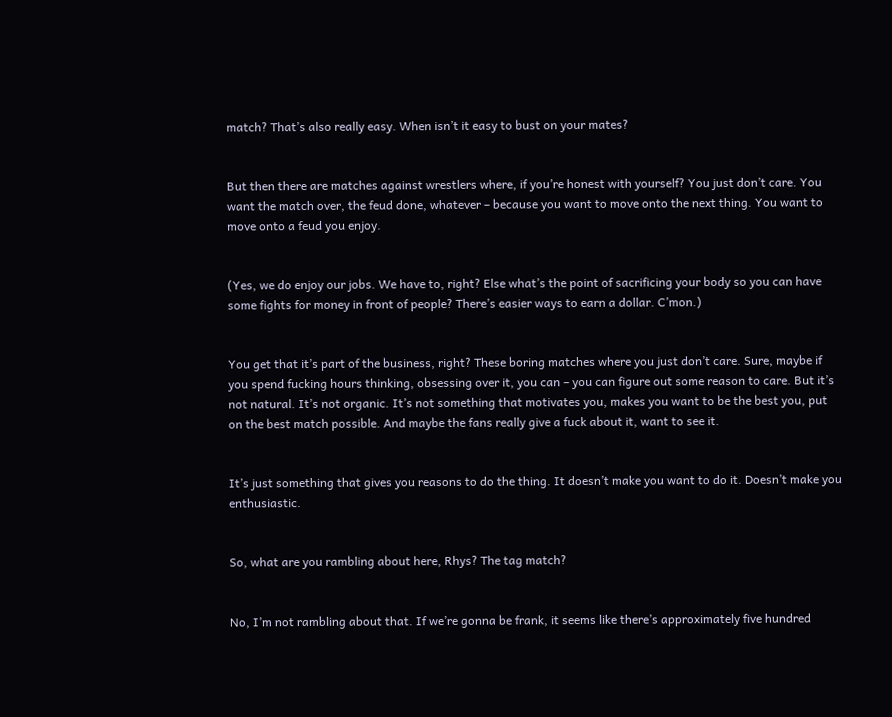match? That’s also really easy. When isn’t it easy to bust on your mates?


But then there are matches against wrestlers where, if you’re honest with yourself? You just don’t care. You want the match over, the feud done, whatever – because you want to move onto the next thing. You want to move onto a feud you enjoy.


(Yes, we do enjoy our jobs. We have to, right? Else what’s the point of sacrificing your body so you can have some fights for money in front of people? There’s easier ways to earn a dollar. C’mon.)


You get that it’s part of the business, right? These boring matches where you just don’t care. Sure, maybe if you spend fucking hours thinking, obsessing over it, you can – you can figure out some reason to care. But it’s not natural. It’s not organic. It’s not something that motivates you, makes you want to be the best you, put on the best match possible. And maybe the fans really give a fuck about it, want to see it.


It’s just something that gives you reasons to do the thing. It doesn’t make you want to do it. Doesn’t make you enthusiastic.


So, what are you rambling about here, Rhys? The tag match?


No, I’m not rambling about that. If we’re gonna be frank, it seems like there’s approximately five hundred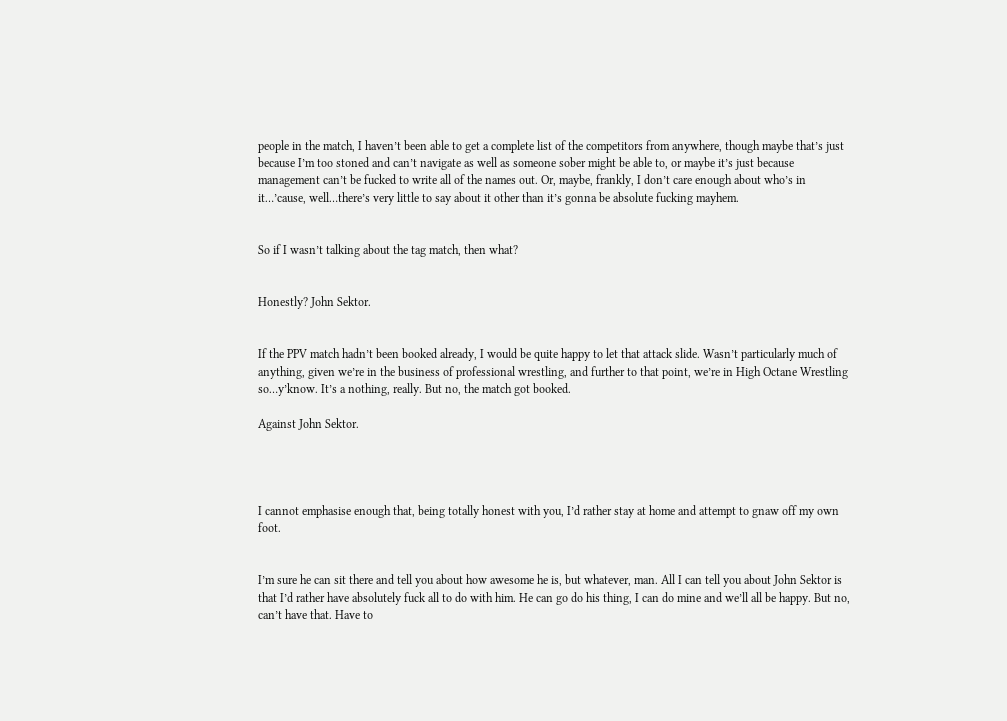people in the match, I haven’t been able to get a complete list of the competitors from anywhere, though maybe that’s just because I’m too stoned and can’t navigate as well as someone sober might be able to, or maybe it’s just because management can’t be fucked to write all of the names out. Or, maybe, frankly, I don’t care enough about who’s in it…’cause, well…there’s very little to say about it other than it’s gonna be absolute fucking mayhem.


So if I wasn’t talking about the tag match, then what?


Honestly? John Sektor.


If the PPV match hadn’t been booked already, I would be quite happy to let that attack slide. Wasn’t particularly much of anything, given we’re in the business of professional wrestling, and further to that point, we’re in High Octane Wrestling so…y’know. It’s a nothing, really. But no, the match got booked.

Against John Sektor.




I cannot emphasise enough that, being totally honest with you, I’d rather stay at home and attempt to gnaw off my own foot.


I’m sure he can sit there and tell you about how awesome he is, but whatever, man. All I can tell you about John Sektor is that I’d rather have absolutely fuck all to do with him. He can go do his thing, I can do mine and we’ll all be happy. But no, can’t have that. Have to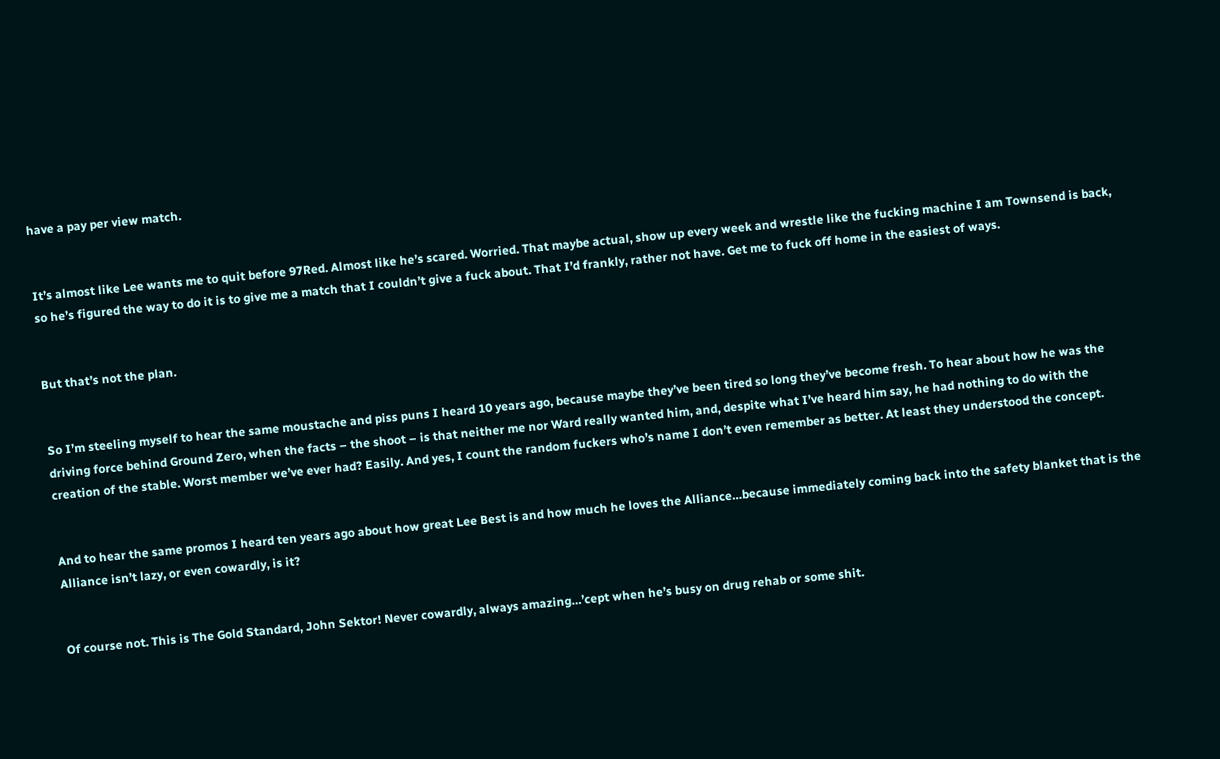have a pay per view match.


It’s almost like Lee wants me to quit before 97Red. Almost like he’s scared. Worried. That maybe actual, show up every week and wrestle like the fucking machine I am Townsend is back, so he’s figured the way to do it is to give me a match that I couldn’t give a fuck about. That I’d frankly, rather not have. Get me to fuck off home in the easiest of ways.


But that’s not the plan.


So I’m steeling myself to hear the same moustache and piss puns I heard 10 years ago, because maybe they’ve been tired so long they’ve become fresh. To hear about how he was the driving force behind Ground Zero, when the facts – the shoot – is that neither me nor Ward really wanted him, and, despite what I’ve heard him say, he had nothing to do with the creation of the stable. Worst member we’ve ever had? Easily. And yes, I count the random fuckers who’s name I don’t even remember as better. At least they understood the concept.


And to hear the same promos I heard ten years ago about how great Lee Best is and how much he loves the Alliance…because immediately coming back into the safety blanket that is the Alliance isn’t lazy, or even cowardly, is it?


Of course not. This is The Gold Standard, John Sektor! Never cowardly, always amazing…’cept when he’s busy on drug rehab or some shit.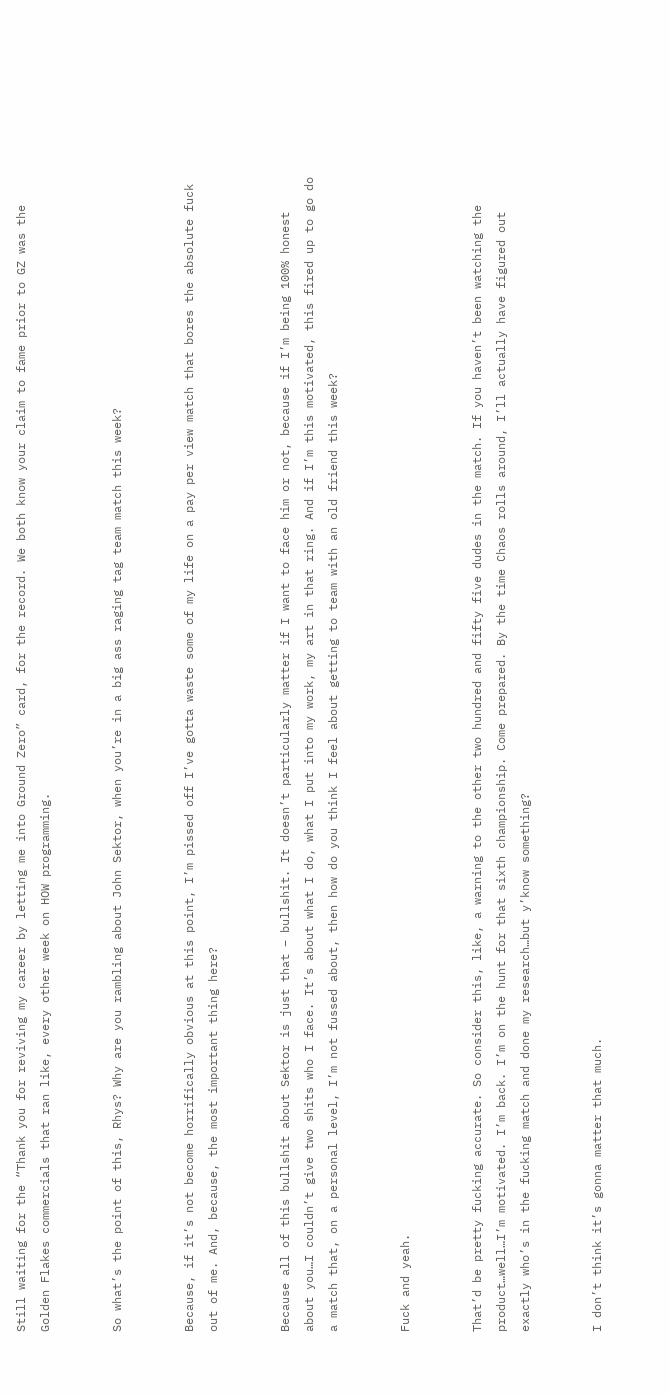Still waiting for the “Thank you for reviving my career by letting me into Ground Zero” card, for the record. We both know your claim to fame prior to GZ was the Golden Flakes commercials that ran like, every other week on HOW programming.


So what’s the point of this, Rhys? Why are you rambling about John Sektor, when you’re in a big ass raging tag team match this week?


Because, if it’s not become horrifically obvious at this point, I’m pissed off I’ve gotta waste some of my life on a pay per view match that bores the absolute fuck out of me. And, because, the most important thing here?


Because all of this bullshit about Sektor is just that – bullshit. It doesn’t particularly matter if I want to face him or not, because if I’m being 100% honest about you…I couldn’t give two shits who I face. It’s about what I do, what I put into my work, my art in that ring. And if I’m this motivated, this fired up to go do a match that, on a personal level, I’m not fussed about, then how do you think I feel about getting to team with an old friend this week?


Fuck and yeah.


That’d be pretty fucking accurate. So consider this, like, a warning to the other two hundred and fifty five dudes in the match. If you haven’t been watching the product…well…I’m motivated. I’m back. I’m on the hunt for that sixth championship. Come prepared. By the time Chaos rolls around, I’ll actually have figured out exactly who’s in the fucking match and done my research…but y’know something?


I don’t think it’s gonna matter that much.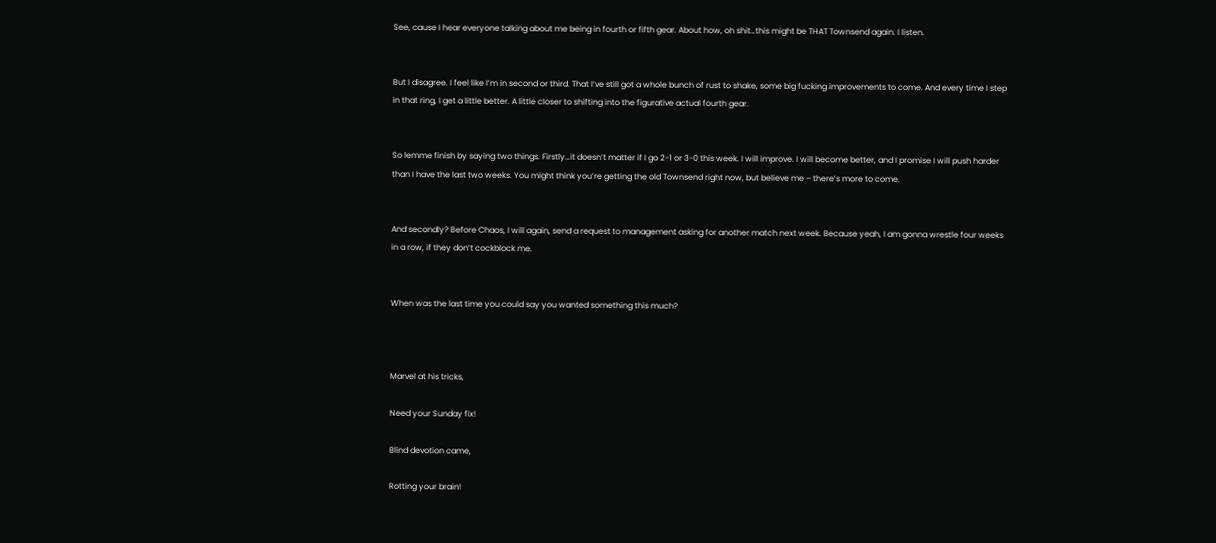See, cause I hear everyone talking about me being in fourth or fifth gear. About how, oh shit…this might be THAT Townsend again. I listen.


But I disagree. I feel like I’m in second or third. That I’ve still got a whole bunch of rust to shake, some big fucking improvements to come. And every time I step in that ring, I get a little better. A little closer to shifting into the figurative actual fourth gear.


So lemme finish by saying two things. Firstly…it doesn’t matter if I go 2-1 or 3-0 this week. I will improve. I will become better, and I promise I will push harder than I have the last two weeks. You might think you’re getting the old Townsend right now, but believe me – there’s more to come.


And secondly? Before Chaos, I will again, send a request to management asking for another match next week. Because yeah, I am gonna wrestle four weeks in a row, if they don’t cockblock me.


When was the last time you could say you wanted something this much?



Marvel at his tricks,

Need your Sunday fix!

Blind devotion came,

Rotting your brain!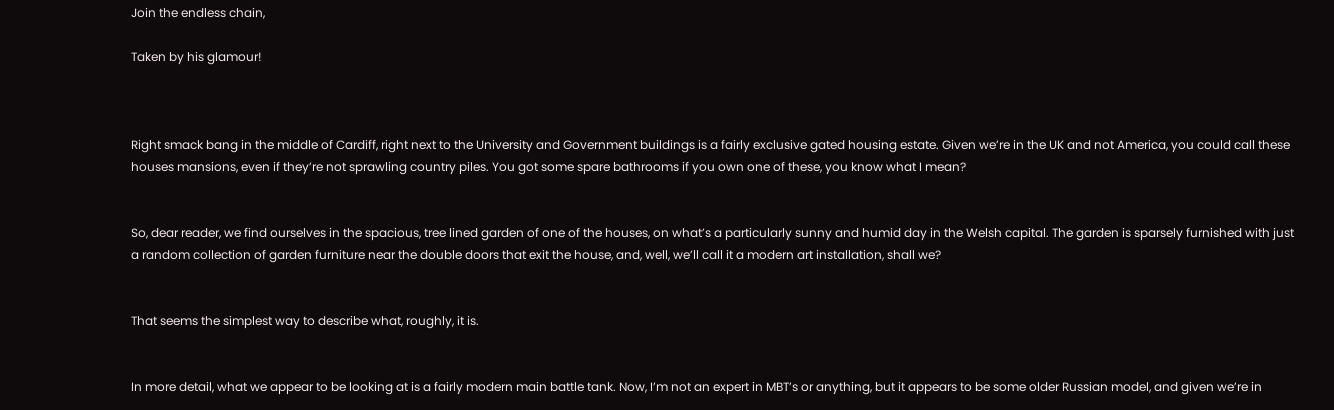Join the endless chain,

Taken by his glamour!



Right smack bang in the middle of Cardiff, right next to the University and Government buildings is a fairly exclusive gated housing estate. Given we’re in the UK and not America, you could call these houses mansions, even if they’re not sprawling country piles. You got some spare bathrooms if you own one of these, you know what I mean?


So, dear reader, we find ourselves in the spacious, tree lined garden of one of the houses, on what’s a particularly sunny and humid day in the Welsh capital. The garden is sparsely furnished with just a random collection of garden furniture near the double doors that exit the house, and, well, we’ll call it a modern art installation, shall we?


That seems the simplest way to describe what, roughly, it is.


In more detail, what we appear to be looking at is a fairly modern main battle tank. Now, I’m not an expert in MBT’s or anything, but it appears to be some older Russian model, and given we’re in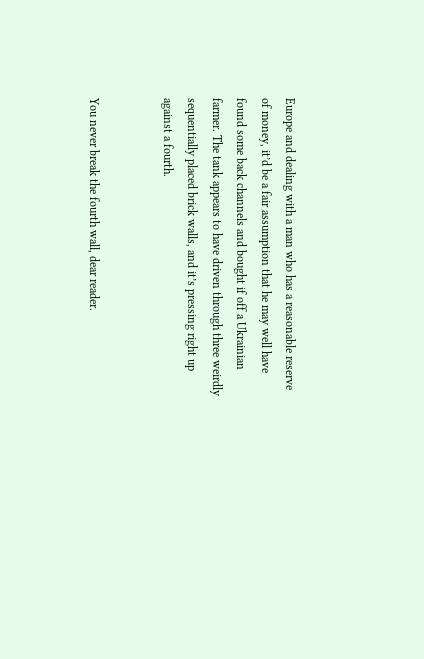Europe and dealing with a man who has a reasonable reserve of money, it’d be a fair assumption that he may well have found some back channels and bought if off a Ukrainian farmer. The tank appears to have driven through three weirdly sequentially placed brick walls, and it’s pressing right up against a fourth.


You never break the fourth wall, dear reader.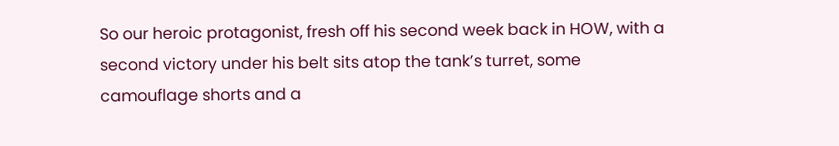So our heroic protagonist, fresh off his second week back in HOW, with a second victory under his belt sits atop the tank’s turret, some camouflage shorts and a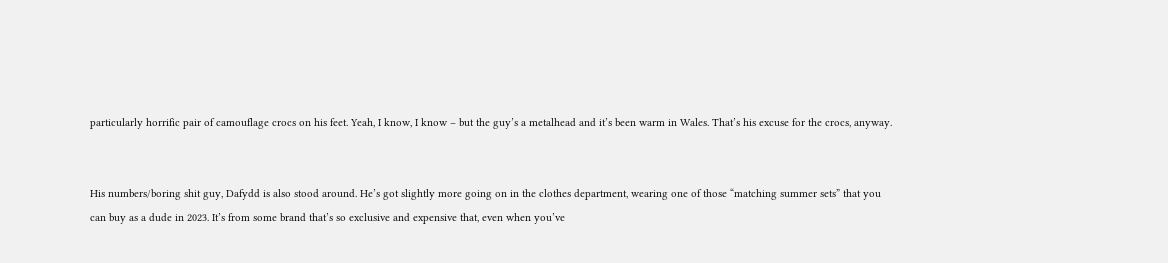particularly horrific pair of camouflage crocs on his feet. Yeah, I know, I know – but the guy’s a metalhead and it’s been warm in Wales. That’s his excuse for the crocs, anyway.


His numbers/boring shit guy, Dafydd is also stood around. He’s got slightly more going on in the clothes department, wearing one of those “matching summer sets” that you can buy as a dude in 2023. It’s from some brand that’s so exclusive and expensive that, even when you’ve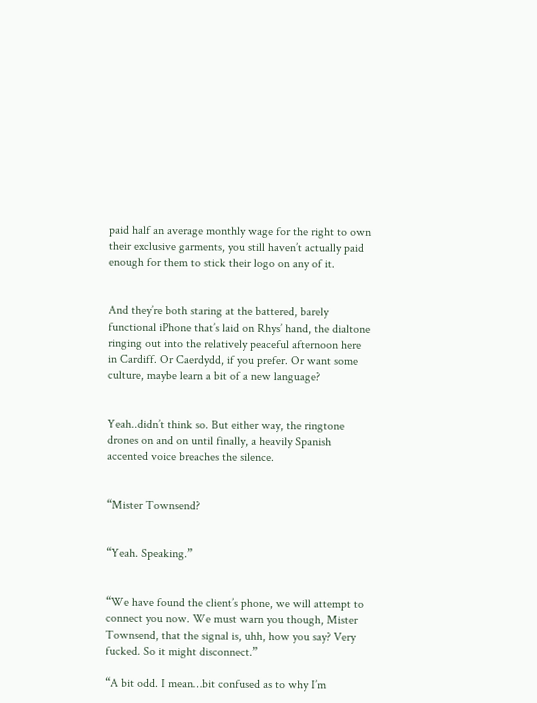paid half an average monthly wage for the right to own their exclusive garments, you still haven’t actually paid enough for them to stick their logo on any of it.


And they’re both staring at the battered, barely functional iPhone that’s laid on Rhys’ hand, the dialtone ringing out into the relatively peaceful afternoon here in Cardiff. Or Caerdydd, if you prefer. Or want some culture, maybe learn a bit of a new language?


Yeah..didn’t think so. But either way, the ringtone drones on and on until finally, a heavily Spanish accented voice breaches the silence.


“Mister Townsend?


“Yeah. Speaking.”


“We have found the client’s phone, we will attempt to connect you now. We must warn you though, Mister Townsend, that the signal is, uhh, how you say? Very fucked. So it might disconnect.”

“A bit odd. I mean…bit confused as to why I’m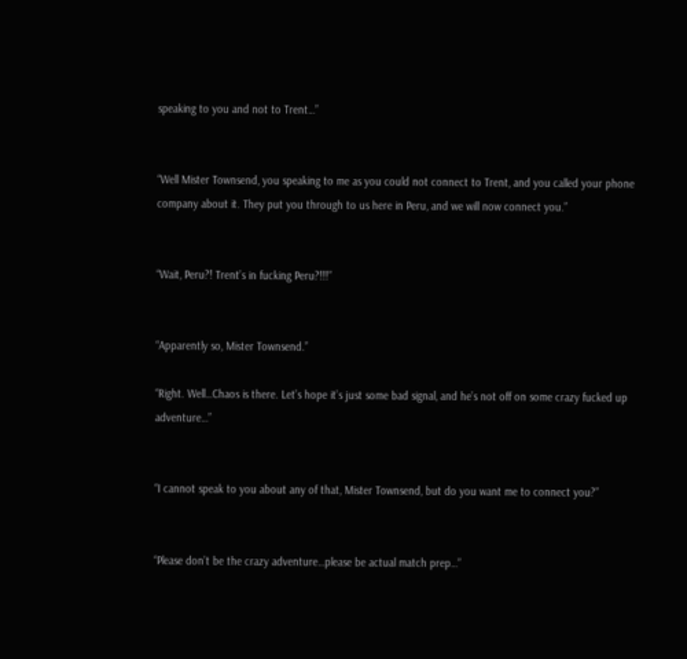speaking to you and not to Trent…”


“Well Mister Townsend, you speaking to me as you could not connect to Trent, and you called your phone company about it. They put you through to us here in Peru, and we will now connect you.”


“Wait, Peru?! Trent’s in fucking Peru?!!!”


“Apparently so, Mister Townsend.”

“Right. Well…Chaos is there. Let’s hope it’s just some bad signal, and he’s not off on some crazy fucked up adventure…”


“I cannot speak to you about any of that, Mister Townsend, but do you want me to connect you?”


“Please don’t be the crazy adventure…please be actual match prep…”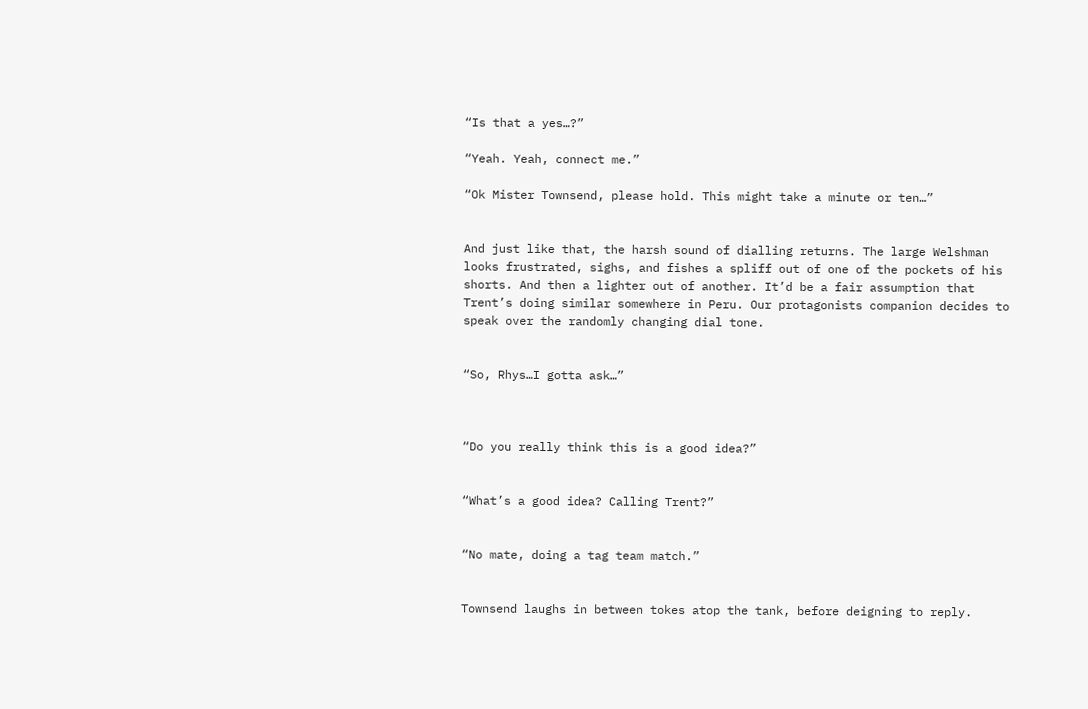“Is that a yes…?”

“Yeah. Yeah, connect me.”

“Ok Mister Townsend, please hold. This might take a minute or ten…”


And just like that, the harsh sound of dialling returns. The large Welshman looks frustrated, sighs, and fishes a spliff out of one of the pockets of his shorts. And then a lighter out of another. It’d be a fair assumption that Trent’s doing similar somewhere in Peru. Our protagonists companion decides to speak over the randomly changing dial tone.


“So, Rhys…I gotta ask…”



“Do you really think this is a good idea?”


“What’s a good idea? Calling Trent?”


“No mate, doing a tag team match.”


Townsend laughs in between tokes atop the tank, before deigning to reply.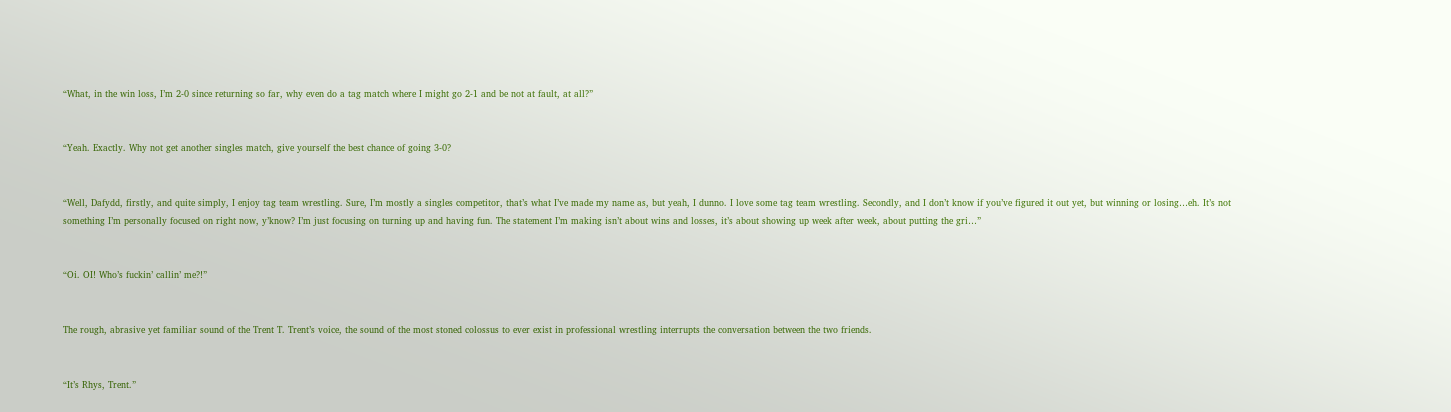“What, in the win loss, I’m 2-0 since returning so far, why even do a tag match where I might go 2-1 and be not at fault, at all?”


“Yeah. Exactly. Why not get another singles match, give yourself the best chance of going 3-0?


“Well, Dafydd, firstly, and quite simply, I enjoy tag team wrestling. Sure, I’m mostly a singles competitor, that’s what I’ve made my name as, but yeah, I dunno. I love some tag team wrestling. Secondly, and I don’t know if you’ve figured it out yet, but winning or losing…eh. It’s not something I’m personally focused on right now, y’know? I’m just focusing on turning up and having fun. The statement I’m making isn’t about wins and losses, it’s about showing up week after week, about putting the gri…”


“Oi. OI! Who’s fuckin’ callin’ me?!”


The rough, abrasive yet familiar sound of the Trent T. Trent’s voice, the sound of the most stoned colossus to ever exist in professional wrestling interrupts the conversation between the two friends.


“It’s Rhys, Trent.”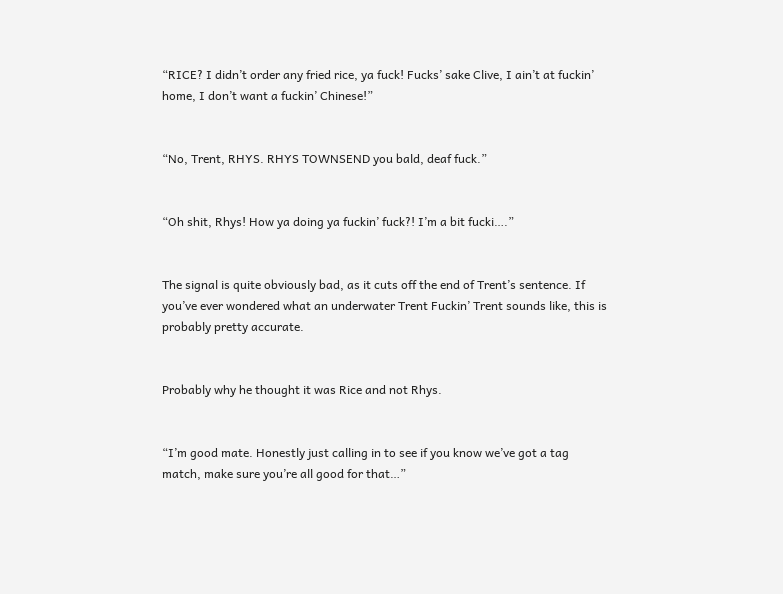“RICE? I didn’t order any fried rice, ya fuck! Fucks’ sake Clive, I ain’t at fuckin’ home, I don’t want a fuckin’ Chinese!”


“No, Trent, RHYS. RHYS TOWNSEND you bald, deaf fuck.”


“Oh shit, Rhys! How ya doing ya fuckin’ fuck?! I’m a bit fucki….”


The signal is quite obviously bad, as it cuts off the end of Trent’s sentence. If you’ve ever wondered what an underwater Trent Fuckin’ Trent sounds like, this is probably pretty accurate.


Probably why he thought it was Rice and not Rhys.


“I’m good mate. Honestly just calling in to see if you know we’ve got a tag match, make sure you’re all good for that…”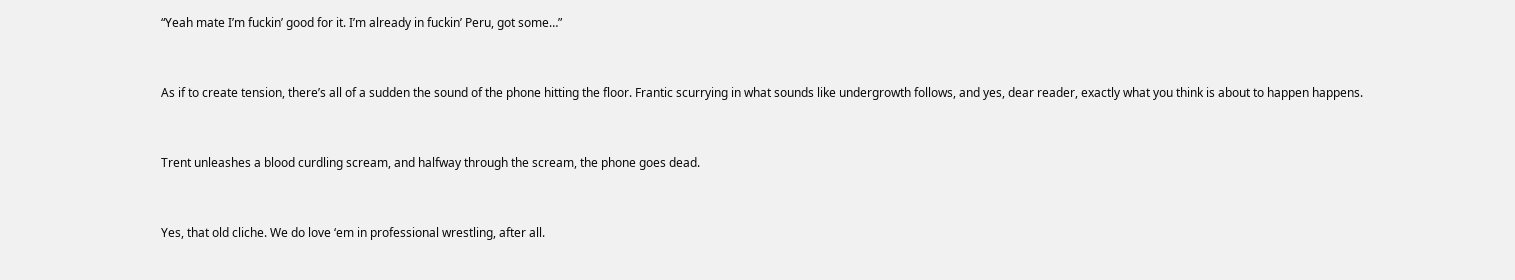“Yeah mate I’m fuckin’ good for it. I’m already in fuckin’ Peru, got some…”


As if to create tension, there’s all of a sudden the sound of the phone hitting the floor. Frantic scurrying in what sounds like undergrowth follows, and yes, dear reader, exactly what you think is about to happen happens.


Trent unleashes a blood curdling scream, and halfway through the scream, the phone goes dead.


Yes, that old cliche. We do love ‘em in professional wrestling, after all.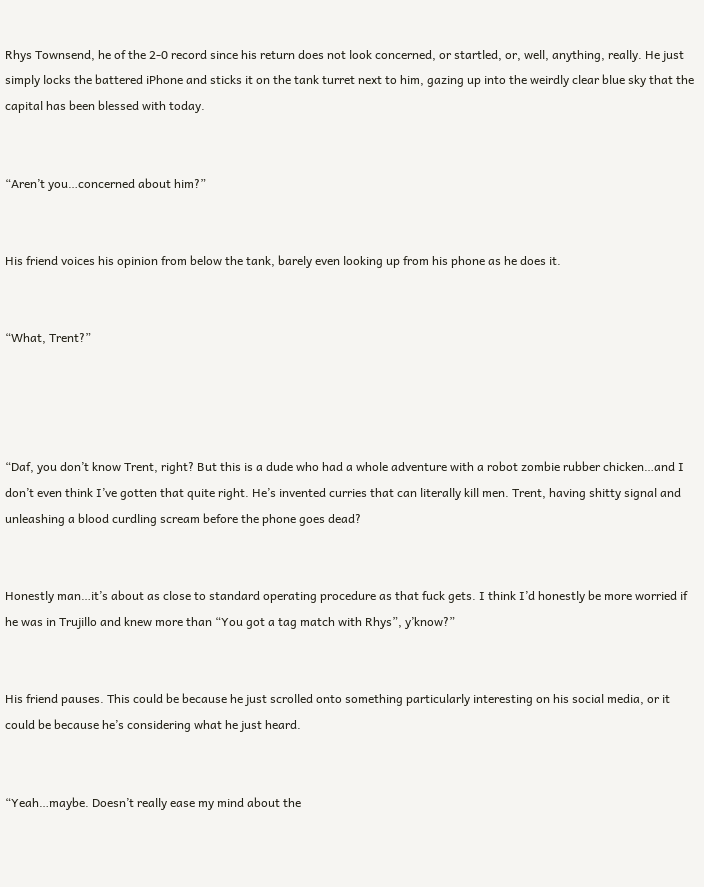Rhys Townsend, he of the 2-0 record since his return does not look concerned, or startled, or, well, anything, really. He just simply locks the battered iPhone and sticks it on the tank turret next to him, gazing up into the weirdly clear blue sky that the capital has been blessed with today.


“Aren’t you…concerned about him?”


His friend voices his opinion from below the tank, barely even looking up from his phone as he does it.


“What, Trent?”




“Daf, you don’t know Trent, right? But this is a dude who had a whole adventure with a robot zombie rubber chicken…and I don’t even think I’ve gotten that quite right. He’s invented curries that can literally kill men. Trent, having shitty signal and unleashing a blood curdling scream before the phone goes dead?


Honestly man…it’s about as close to standard operating procedure as that fuck gets. I think I’d honestly be more worried if he was in Trujillo and knew more than “You got a tag match with Rhys”, y’know?”


His friend pauses. This could be because he just scrolled onto something particularly interesting on his social media, or it could be because he’s considering what he just heard.


“Yeah…maybe. Doesn’t really ease my mind about the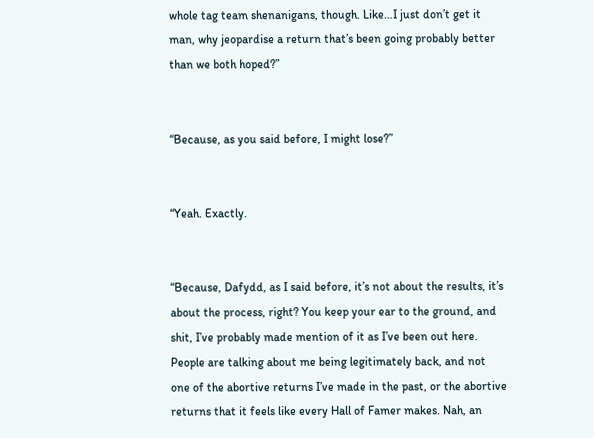whole tag team shenanigans, though. Like…I just don’t get it man, why jeopardise a return that’s been going probably better than we both hoped?”


“Because, as you said before, I might lose?”


“Yeah. Exactly.


“Because, Dafydd, as I said before, it’s not about the results, it’s about the process, right? You keep your ear to the ground, and shit, I’ve probably made mention of it as I’ve been out here. People are talking about me being legitimately back, and not one of the abortive returns I’ve made in the past, or the abortive returns that it feels like every Hall of Famer makes. Nah, an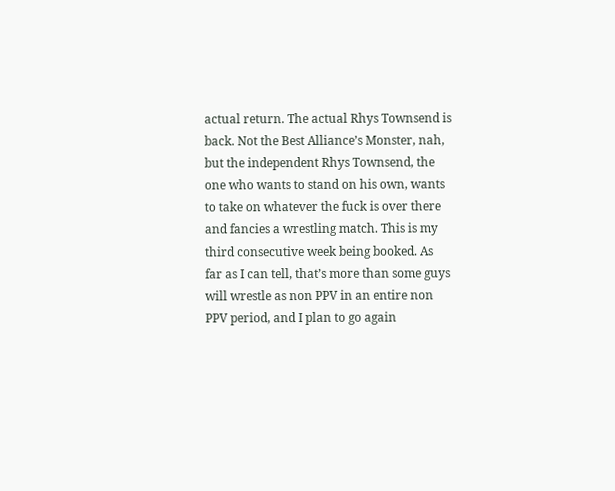actual return. The actual Rhys Townsend is back. Not the Best Alliance’s Monster, nah, but the independent Rhys Townsend, the one who wants to stand on his own, wants to take on whatever the fuck is over there and fancies a wrestling match. This is my third consecutive week being booked. As far as I can tell, that’s more than some guys will wrestle as non PPV in an entire non PPV period, and I plan to go again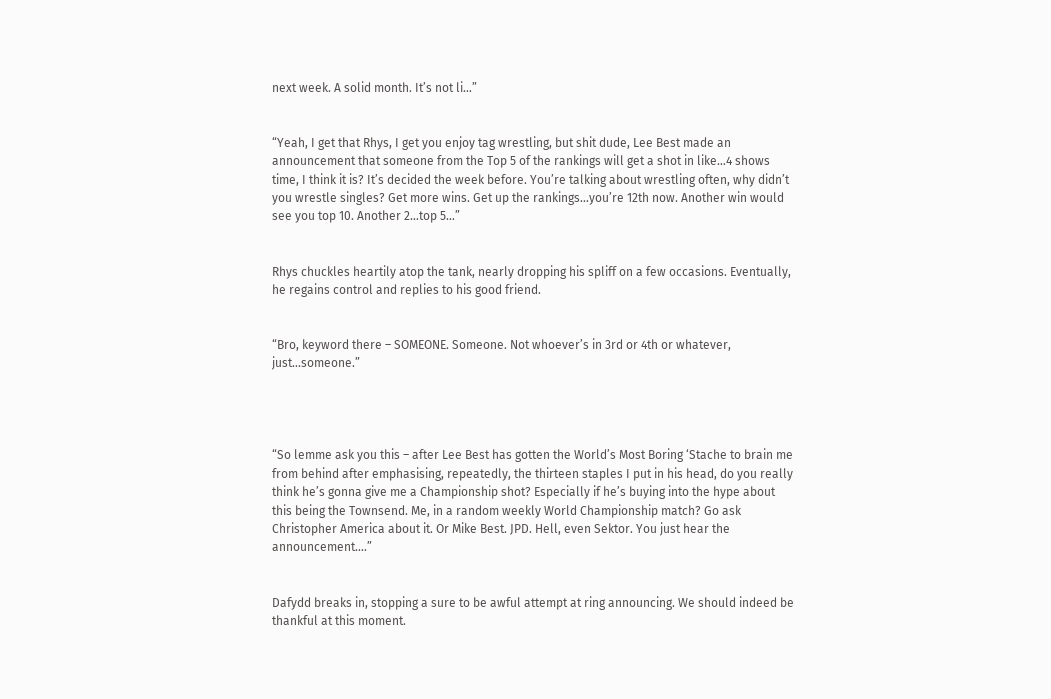next week. A solid month. It’s not li…”


“Yeah, I get that Rhys, I get you enjoy tag wrestling, but shit dude, Lee Best made an announcement that someone from the Top 5 of the rankings will get a shot in like…4 shows time, I think it is? It’s decided the week before. You’re talking about wrestling often, why didn’t you wrestle singles? Get more wins. Get up the rankings…you’re 12th now. Another win would see you top 10. Another 2…top 5…”


Rhys chuckles heartily atop the tank, nearly dropping his spliff on a few occasions. Eventually, he regains control and replies to his good friend.


“Bro, keyword there – SOMEONE. Someone. Not whoever’s in 3rd or 4th or whatever, just…someone.”




“So lemme ask you this – after Lee Best has gotten the World’s Most Boring ‘Stache to brain me from behind after emphasising, repeatedly, the thirteen staples I put in his head, do you really think he’s gonna give me a Championship shot? Especially if he’s buying into the hype about this being the Townsend. Me, in a random weekly World Championship match? Go ask Christopher America about it. Or Mike Best. JPD. Hell, even Sektor. You just hear the announcement….”


Dafydd breaks in, stopping a sure to be awful attempt at ring announcing. We should indeed be thankful at this moment.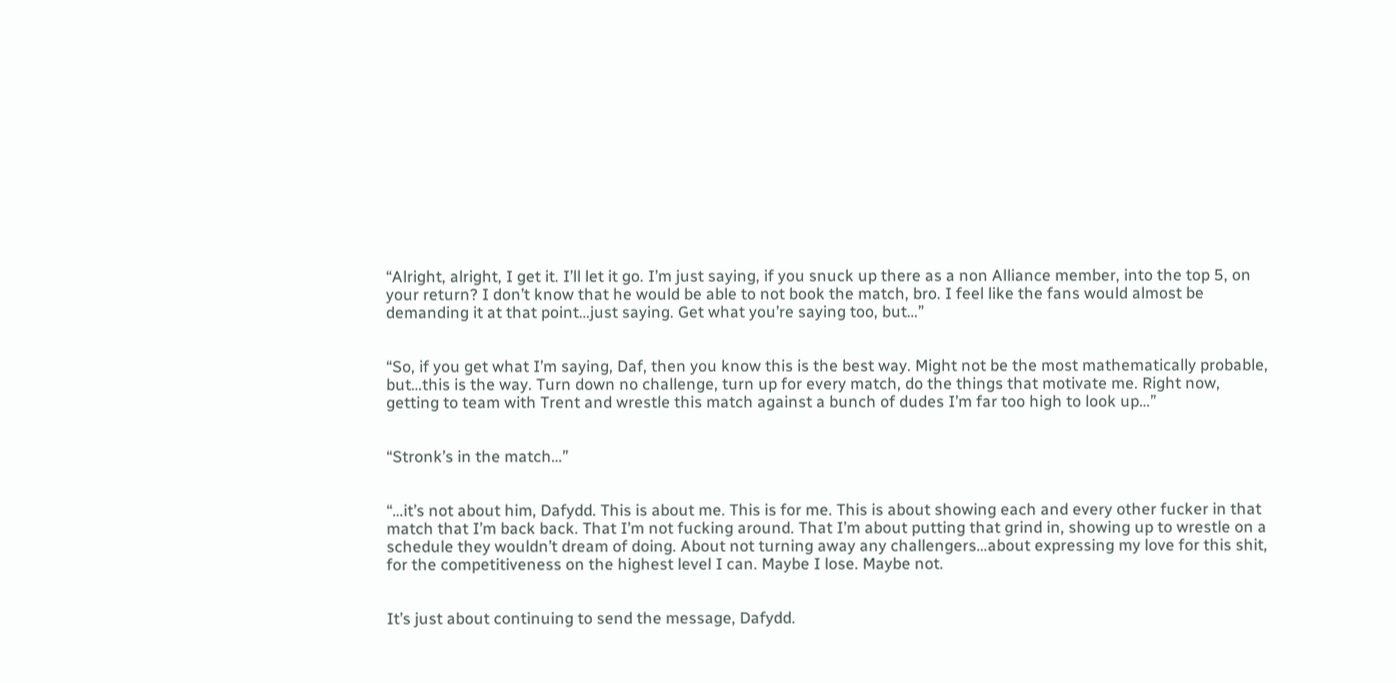“Alright, alright, I get it. I’ll let it go. I’m just saying, if you snuck up there as a non Alliance member, into the top 5, on your return? I don’t know that he would be able to not book the match, bro. I feel like the fans would almost be demanding it at that point…just saying. Get what you’re saying too, but…”


“So, if you get what I’m saying, Daf, then you know this is the best way. Might not be the most mathematically probable, but…this is the way. Turn down no challenge, turn up for every match, do the things that motivate me. Right now, getting to team with Trent and wrestle this match against a bunch of dudes I’m far too high to look up…”


“Stronk’s in the match…”


“…it’s not about him, Dafydd. This is about me. This is for me. This is about showing each and every other fucker in that match that I’m back back. That I’m not fucking around. That I’m about putting that grind in, showing up to wrestle on a schedule they wouldn’t dream of doing. About not turning away any challengers…about expressing my love for this shit, for the competitiveness on the highest level I can. Maybe I lose. Maybe not.


It’s just about continuing to send the message, Dafydd.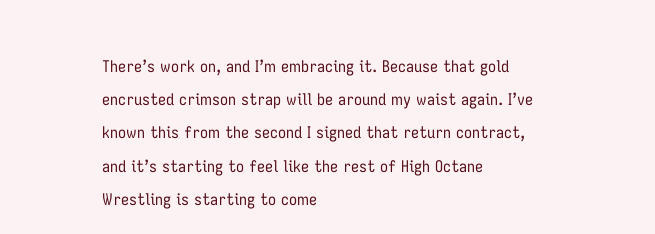There’s work on, and I’m embracing it. Because that gold encrusted crimson strap will be around my waist again. I’ve known this from the second I signed that return contract, and it’s starting to feel like the rest of High Octane Wrestling is starting to come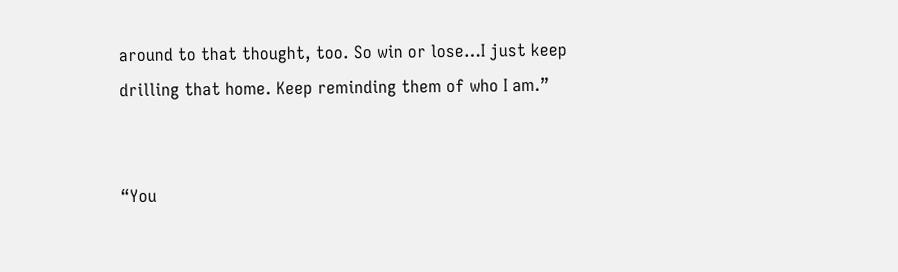around to that thought, too. So win or lose…I just keep drilling that home. Keep reminding them of who I am.”


“You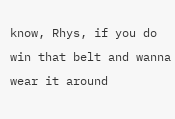know, Rhys, if you do win that belt and wanna wear it around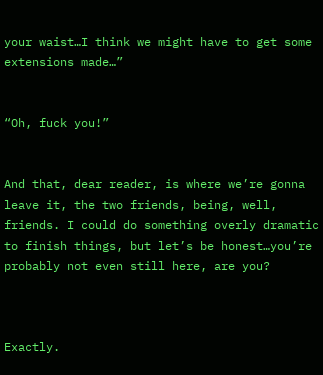your waist…I think we might have to get some extensions made…”


“Oh, fuck you!”


And that, dear reader, is where we’re gonna leave it, the two friends, being, well, friends. I could do something overly dramatic to finish things, but let’s be honest…you’re probably not even still here, are you?



Exactly.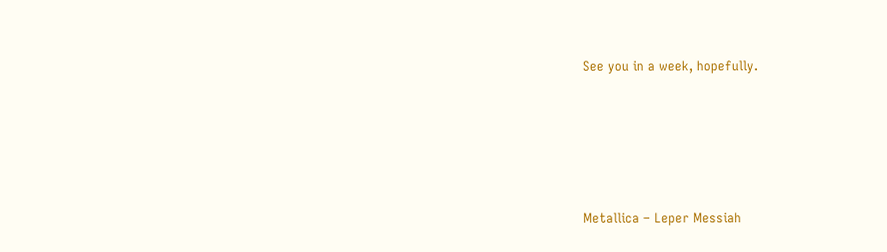See you in a week, hopefully.





Metallica – Leper Messiah